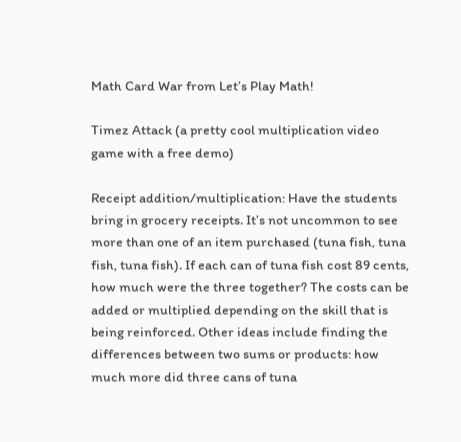Math Card War from Let’s Play Math!

Timez Attack (a pretty cool multiplication video game with a free demo)

Receipt addition/multiplication: Have the students bring in grocery receipts. It’s not uncommon to see more than one of an item purchased (tuna fish, tuna fish, tuna fish). If each can of tuna fish cost 89 cents, how much were the three together? The costs can be added or multiplied depending on the skill that is being reinforced. Other ideas include finding the differences between two sums or products: how much more did three cans of tuna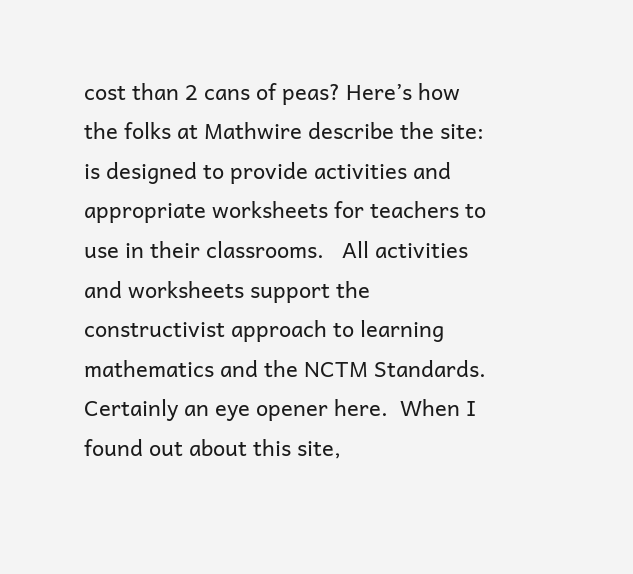cost than 2 cans of peas? Here’s how the folks at Mathwire describe the site: is designed to provide activities and appropriate worksheets for teachers to use in their classrooms.   All activities and worksheets support the constructivist approach to learning mathematics and the NCTM Standards. Certainly an eye opener here.  When I found out about this site,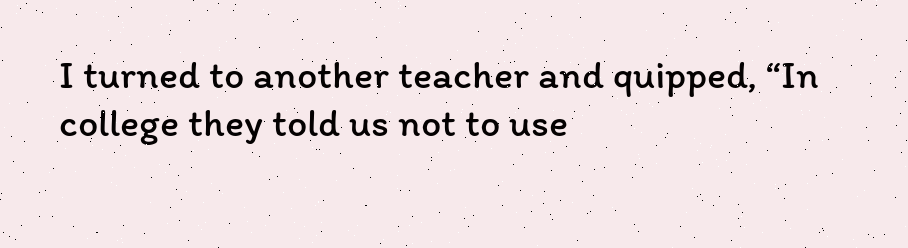I turned to another teacher and quipped, “In college they told us not to use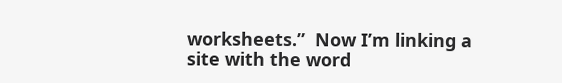worksheets.”  Now I’m linking a site with the word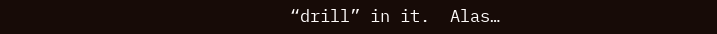“drill” in it.  Alas…